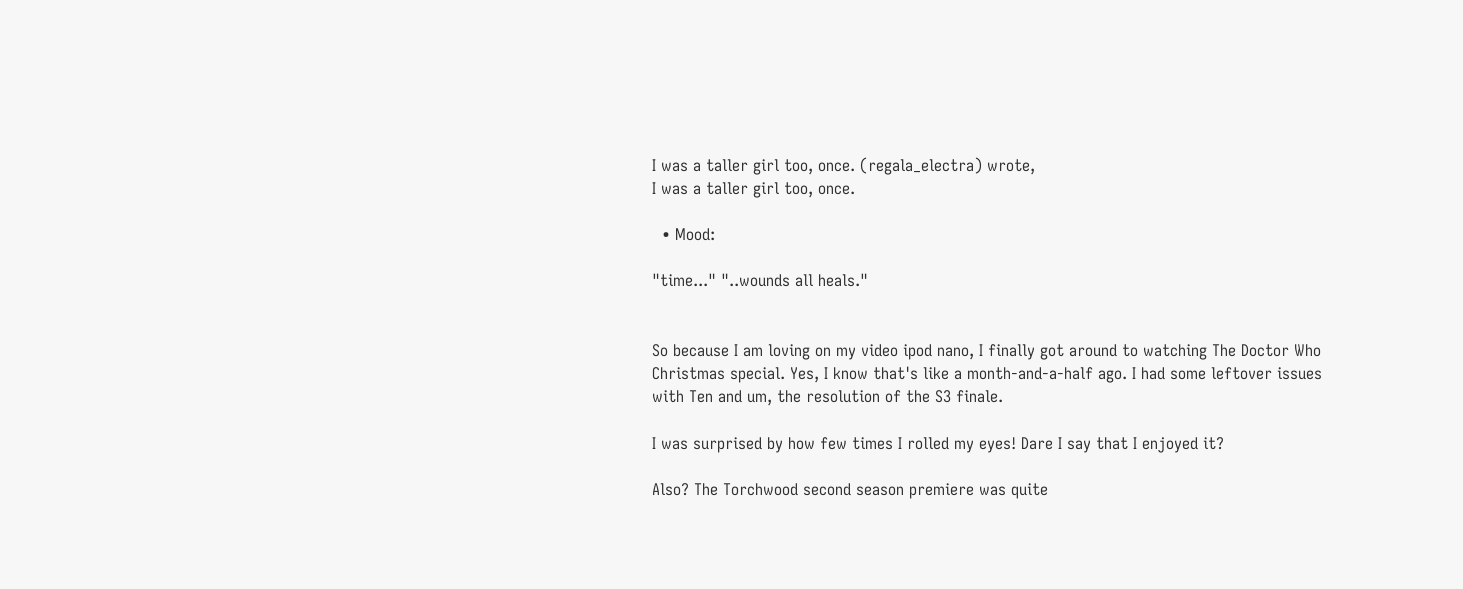I was a taller girl too, once. (regala_electra) wrote,
I was a taller girl too, once.

  • Mood:

"time..." "..wounds all heals."


So because I am loving on my video ipod nano, I finally got around to watching The Doctor Who Christmas special. Yes, I know that's like a month-and-a-half ago. I had some leftover issues with Ten and um, the resolution of the S3 finale.

I was surprised by how few times I rolled my eyes! Dare I say that I enjoyed it?

Also? The Torchwood second season premiere was quite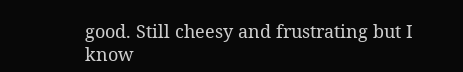good. Still cheesy and frustrating but I know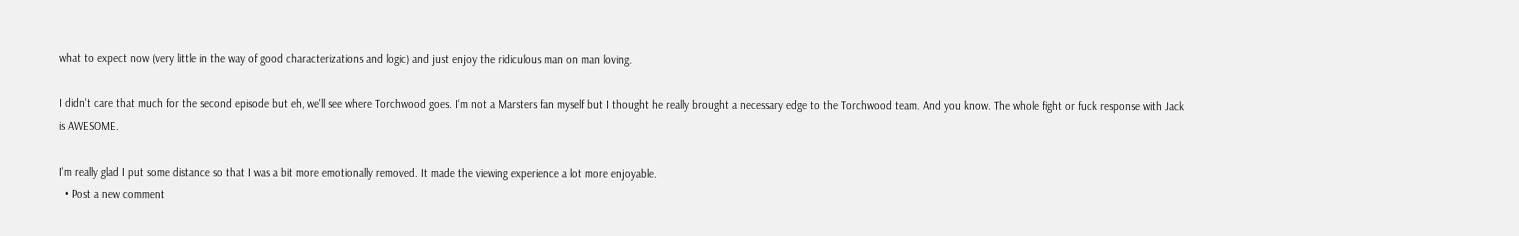what to expect now (very little in the way of good characterizations and logic) and just enjoy the ridiculous man on man loving.

I didn't care that much for the second episode but eh, we'll see where Torchwood goes. I'm not a Marsters fan myself but I thought he really brought a necessary edge to the Torchwood team. And you know. The whole fight or fuck response with Jack is AWESOME.

I'm really glad I put some distance so that I was a bit more emotionally removed. It made the viewing experience a lot more enjoyable.
  • Post a new comment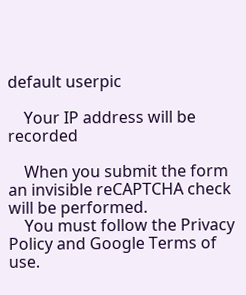default userpic

    Your IP address will be recorded

    When you submit the form an invisible reCAPTCHA check will be performed.
    You must follow the Privacy Policy and Google Terms of use.